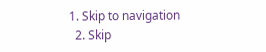1. Skip to navigation
  2. Skip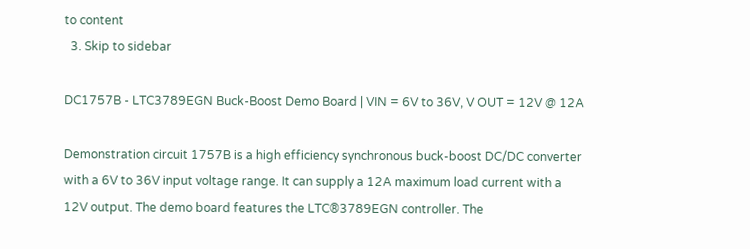to content
  3. Skip to sidebar

DC1757B - LTC3789EGN Buck-Boost Demo Board | VIN = 6V to 36V, V OUT = 12V @ 12A

Demonstration circuit 1757B is a high efficiency synchronous buck-boost DC/DC converter with a 6V to 36V input voltage range. It can supply a 12A maximum load current with a 12V output. The demo board features the LTC®3789EGN controller. The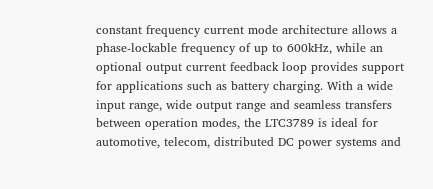constant frequency current mode architecture allows a phase-lockable frequency of up to 600kHz, while an optional output current feedback loop provides support for applications such as battery charging. With a wide input range, wide output range and seamless transfers between operation modes, the LTC3789 is ideal for automotive, telecom, distributed DC power systems and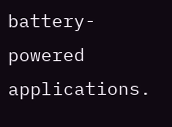battery-powered applications.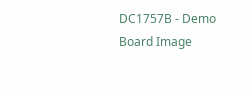DC1757B - Demo Board Image